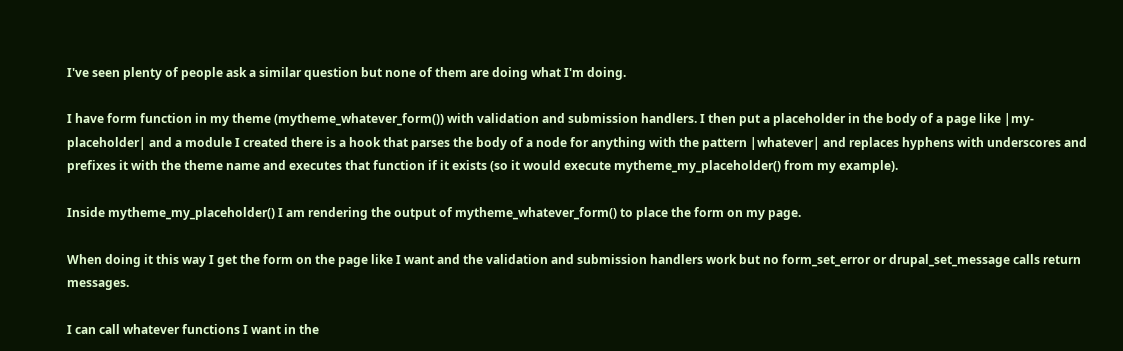I've seen plenty of people ask a similar question but none of them are doing what I'm doing.

I have form function in my theme (mytheme_whatever_form()) with validation and submission handlers. I then put a placeholder in the body of a page like |my-placeholder| and a module I created there is a hook that parses the body of a node for anything with the pattern |whatever| and replaces hyphens with underscores and prefixes it with the theme name and executes that function if it exists (so it would execute mytheme_my_placeholder() from my example).

Inside mytheme_my_placeholder() I am rendering the output of mytheme_whatever_form() to place the form on my page.

When doing it this way I get the form on the page like I want and the validation and submission handlers work but no form_set_error or drupal_set_message calls return messages.

I can call whatever functions I want in the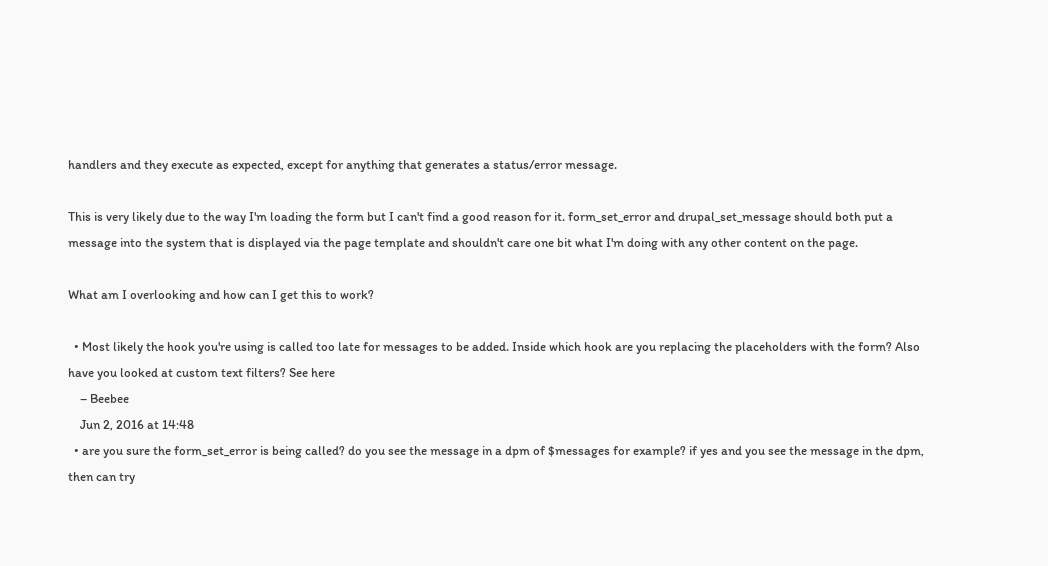handlers and they execute as expected, except for anything that generates a status/error message.

This is very likely due to the way I'm loading the form but I can't find a good reason for it. form_set_error and drupal_set_message should both put a message into the system that is displayed via the page template and shouldn't care one bit what I'm doing with any other content on the page.

What am I overlooking and how can I get this to work?

  • Most likely the hook you're using is called too late for messages to be added. Inside which hook are you replacing the placeholders with the form? Also have you looked at custom text filters? See here
    – Beebee
    Jun 2, 2016 at 14:48
  • are you sure the form_set_error is being called? do you see the message in a dpm of $messages for example? if yes and you see the message in the dpm, then can try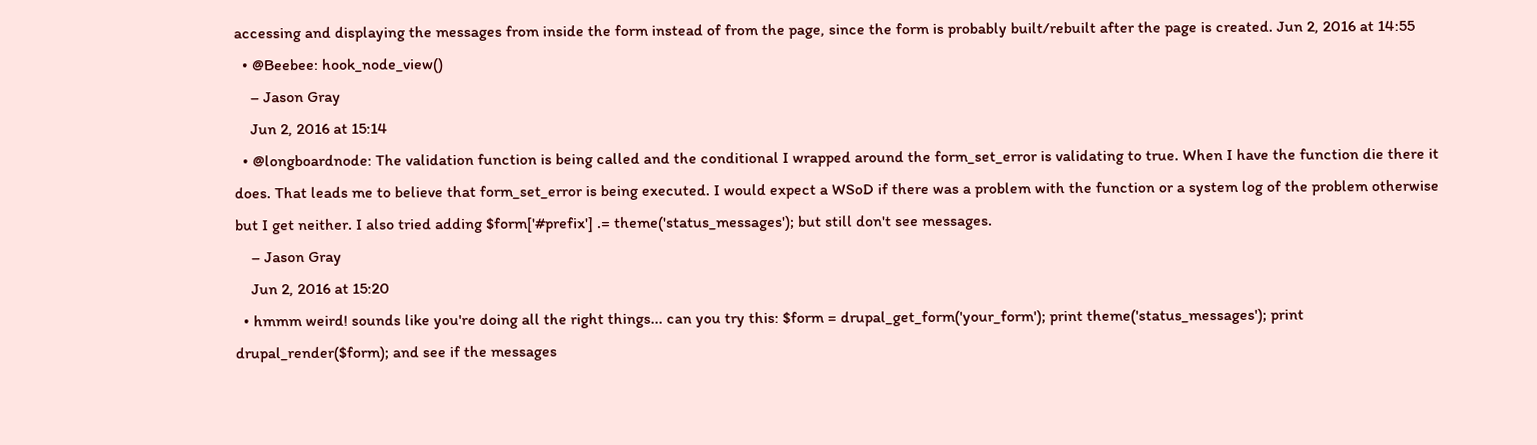accessing and displaying the messages from inside the form instead of from the page, since the form is probably built/rebuilt after the page is created. Jun 2, 2016 at 14:55
  • @Beebee: hook_node_view()
    – Jason Gray
    Jun 2, 2016 at 15:14
  • @longboardnode: The validation function is being called and the conditional I wrapped around the form_set_error is validating to true. When I have the function die there it does. That leads me to believe that form_set_error is being executed. I would expect a WSoD if there was a problem with the function or a system log of the problem otherwise but I get neither. I also tried adding $form['#prefix'] .= theme('status_messages'); but still don't see messages.
    – Jason Gray
    Jun 2, 2016 at 15:20
  • hmmm weird! sounds like you're doing all the right things... can you try this: $form = drupal_get_form('your_form'); print theme('status_messages'); print drupal_render($form); and see if the messages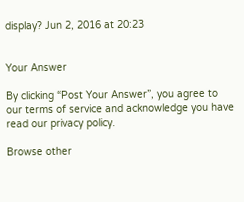display? Jun 2, 2016 at 20:23


Your Answer

By clicking “Post Your Answer”, you agree to our terms of service and acknowledge you have read our privacy policy.

Browse other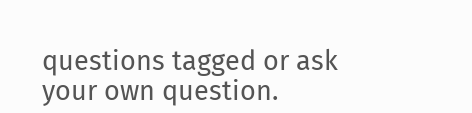questions tagged or ask your own question.